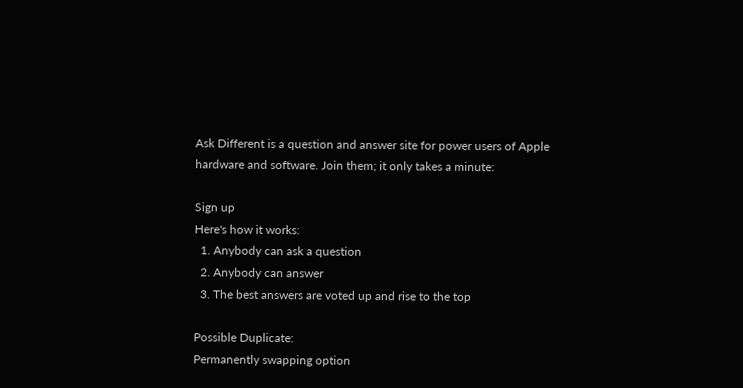Ask Different is a question and answer site for power users of Apple hardware and software. Join them; it only takes a minute:

Sign up
Here's how it works:
  1. Anybody can ask a question
  2. Anybody can answer
  3. The best answers are voted up and rise to the top

Possible Duplicate:
Permanently swapping option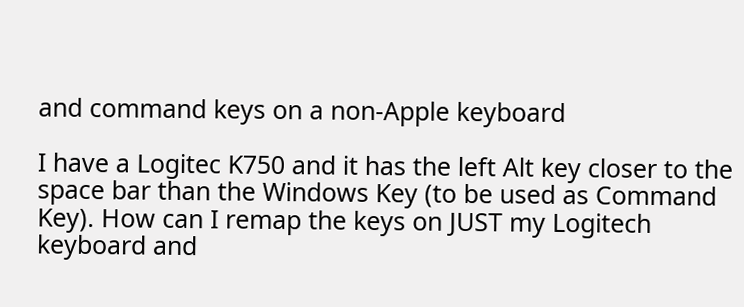and command keys on a non-Apple keyboard

I have a Logitec K750 and it has the left Alt key closer to the space bar than the Windows Key (to be used as Command Key). How can I remap the keys on JUST my Logitech keyboard and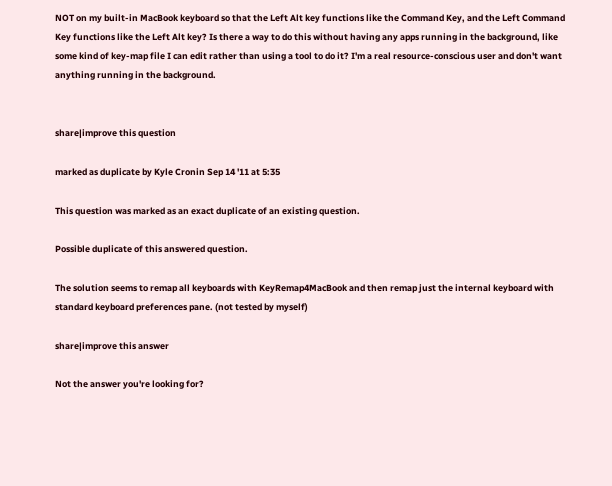NOT on my built-in MacBook keyboard so that the Left Alt key functions like the Command Key, and the Left Command Key functions like the Left Alt key? Is there a way to do this without having any apps running in the background, like some kind of key-map file I can edit rather than using a tool to do it? I'm a real resource-conscious user and don't want anything running in the background.


share|improve this question

marked as duplicate by Kyle Cronin Sep 14 '11 at 5:35

This question was marked as an exact duplicate of an existing question.

Possible duplicate of this answered question.

The solution seems to remap all keyboards with KeyRemap4MacBook and then remap just the internal keyboard with standard keyboard preferences pane. (not tested by myself)

share|improve this answer

Not the answer you're looking for?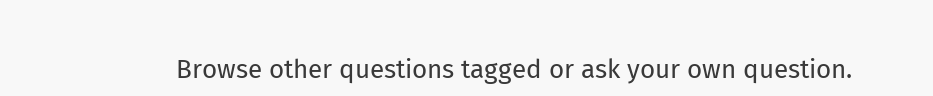Browse other questions tagged or ask your own question.